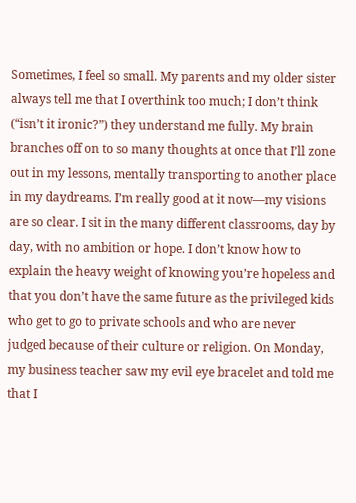Sometimes, I feel so small. My parents and my older sister always tell me that I overthink too much; I don’t think (“isn’t it ironic?”) they understand me fully. My brain branches off on to so many thoughts at once that I’ll zone out in my lessons, mentally transporting to another place in my daydreams. I’m really good at it now—my visions are so clear. I sit in the many different classrooms, day by day, with no ambition or hope. I don’t know how to explain the heavy weight of knowing you’re hopeless and that you don’t have the same future as the privileged kids who get to go to private schools and who are never judged because of their culture or religion. On Monday, my business teacher saw my evil eye bracelet and told me that I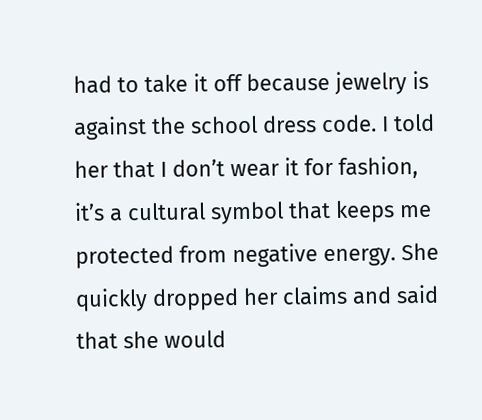had to take it off because jewelry is against the school dress code. I told her that I don’t wear it for fashion, it’s a cultural symbol that keeps me protected from negative energy. She quickly dropped her claims and said that she would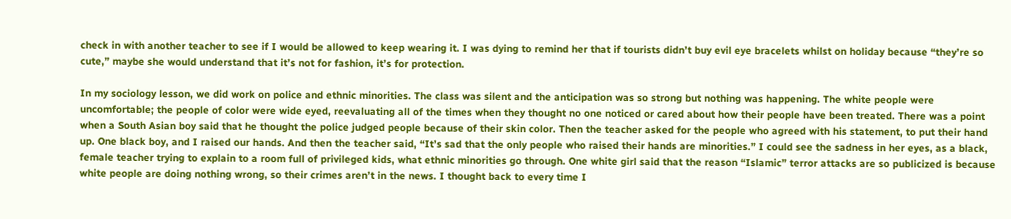check in with another teacher to see if I would be allowed to keep wearing it. I was dying to remind her that if tourists didn’t buy evil eye bracelets whilst on holiday because “they’re so cute,” maybe she would understand that it’s not for fashion, it’s for protection.

In my sociology lesson, we did work on police and ethnic minorities. The class was silent and the anticipation was so strong but nothing was happening. The white people were uncomfortable; the people of color were wide eyed, reevaluating all of the times when they thought no one noticed or cared about how their people have been treated. There was a point when a South Asian boy said that he thought the police judged people because of their skin color. Then the teacher asked for the people who agreed with his statement, to put their hand up. One black boy, and I raised our hands. And then the teacher said, “It’s sad that the only people who raised their hands are minorities.” I could see the sadness in her eyes, as a black, female teacher trying to explain to a room full of privileged kids, what ethnic minorities go through. One white girl said that the reason “Islamic” terror attacks are so publicized is because white people are doing nothing wrong, so their crimes aren’t in the news. I thought back to every time I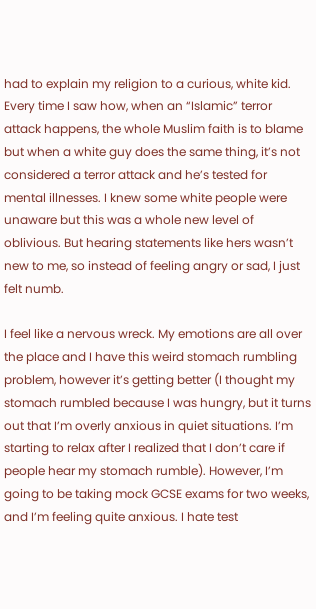had to explain my religion to a curious, white kid. Every time I saw how, when an “Islamic” terror attack happens, the whole Muslim faith is to blame but when a white guy does the same thing, it’s not considered a terror attack and he’s tested for mental illnesses. I knew some white people were unaware but this was a whole new level of oblivious. But hearing statements like hers wasn’t new to me, so instead of feeling angry or sad, I just felt numb.

I feel like a nervous wreck. My emotions are all over the place and I have this weird stomach rumbling problem, however it’s getting better (I thought my stomach rumbled because I was hungry, but it turns out that I’m overly anxious in quiet situations. I’m starting to relax after I realized that I don’t care if people hear my stomach rumble). However, I’m going to be taking mock GCSE exams for two weeks, and I’m feeling quite anxious. I hate test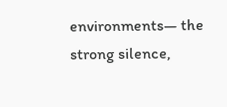environments— the strong silence,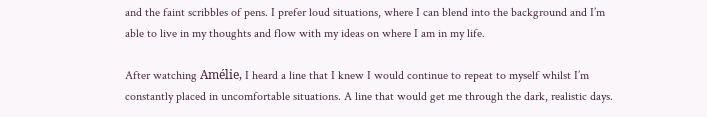and the faint scribbles of pens. I prefer loud situations, where I can blend into the background and I’m able to live in my thoughts and flow with my ideas on where I am in my life.

After watching Amélie, I heard a line that I knew I would continue to repeat to myself whilst I’m constantly placed in uncomfortable situations. A line that would get me through the dark, realistic days.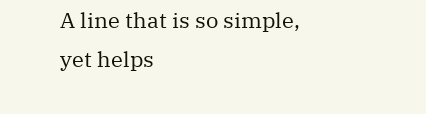A line that is so simple, yet helps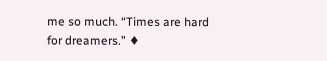me so much. “Times are hard for dreamers.” ♦